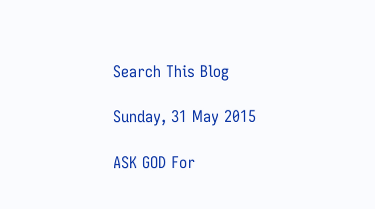Search This Blog

Sunday, 31 May 2015

ASK GOD For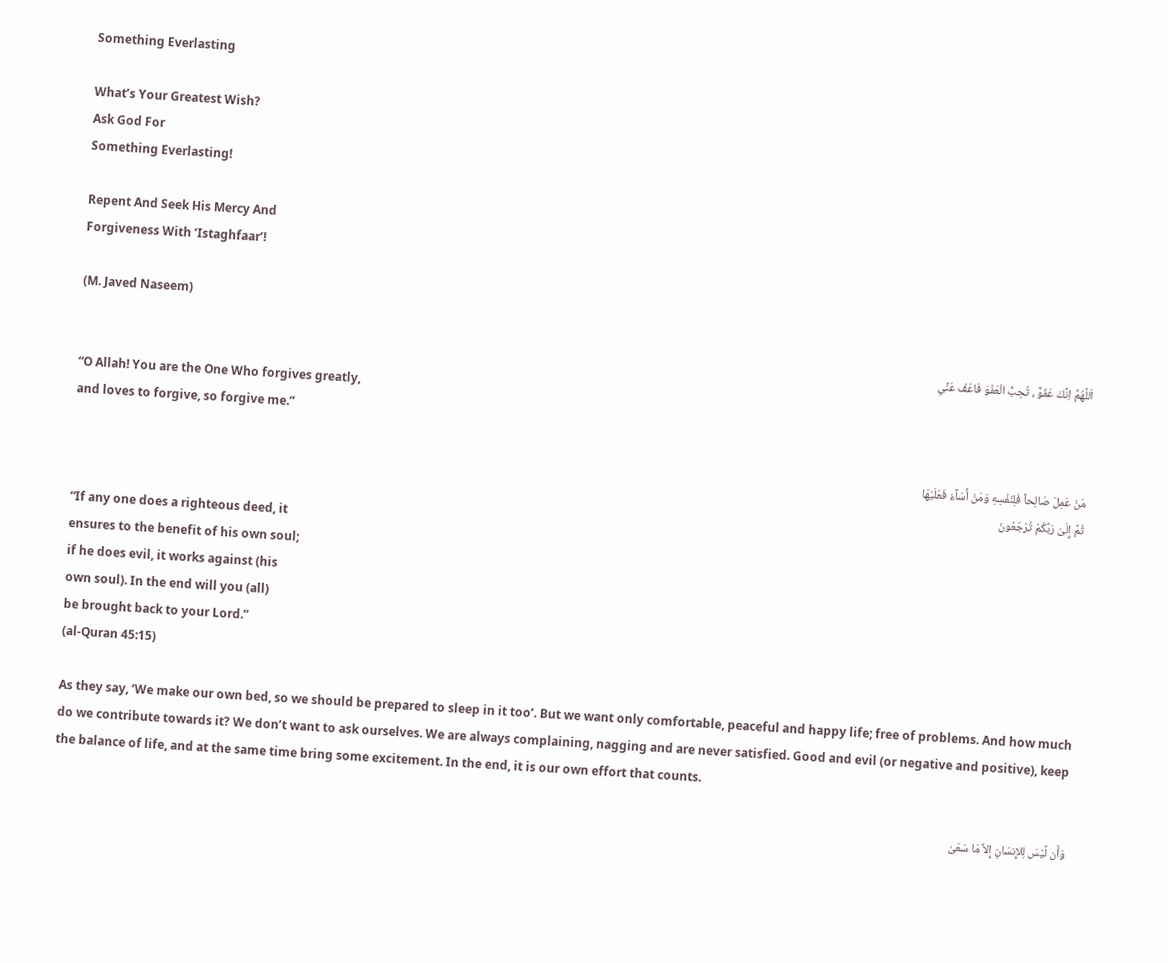Something Everlasting

What’s Your Greatest Wish?
Ask God For
Something Everlasting!

Repent And Seek His Mercy And
Forgiveness With ‘Istaghfaar’!

(M. Javed Naseem)

اَللَّهُمَّ اِنَّكَ عَفُوٌّ ، تُحِبُّ الْعَفْوَ فَاعْفُ عَنِّي
“O Allah! You are the One Who forgives greatly,
and loves to forgive, so forgive me.”

مَنْ عَمِلَ صَالِحاً فَلِنَفْسِهِ وَمَنْ أَسَآءَ فَعَلَيْهَا
ثُمَّ إِلَىٰ رَبِّكُمْ تُرْجَعُونَ
“If any one does a righteous deed, it
ensures to the benefit of his own soul;
if he does evil, it works against (his
own soul). In the end will you (all)
be brought back to your Lord.”
(al-Quran 45:15)

As they say, ‘We make our own bed, so we should be prepared to sleep in it too’. But we want only comfortable, peaceful and happy life; free of problems. And how much do we contribute towards it? We don’t want to ask ourselves. We are always complaining, nagging and are never satisfied. Good and evil (or negative and positive), keep the balance of life, and at the same time bring some excitement. In the end, it is our own effort that counts.

وَأَن لَّيْسَ لِلإِنسَانِ إِلاَّ مَا سَعَىٰ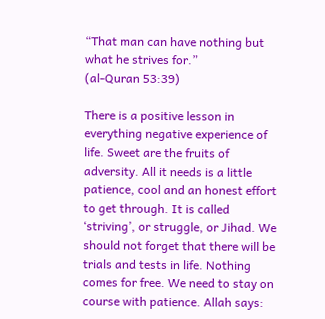“That man can have nothing but
what he strives for.”
(al-Quran 53:39)

There is a positive lesson in everything negative experience of life. Sweet are the fruits of adversity. All it needs is a little patience, cool and an honest effort to get through. It is called
‘striving’, or struggle, or Jihad. We should not forget that there will be trials and tests in life. Nothing comes for free. We need to stay on course with patience. Allah says: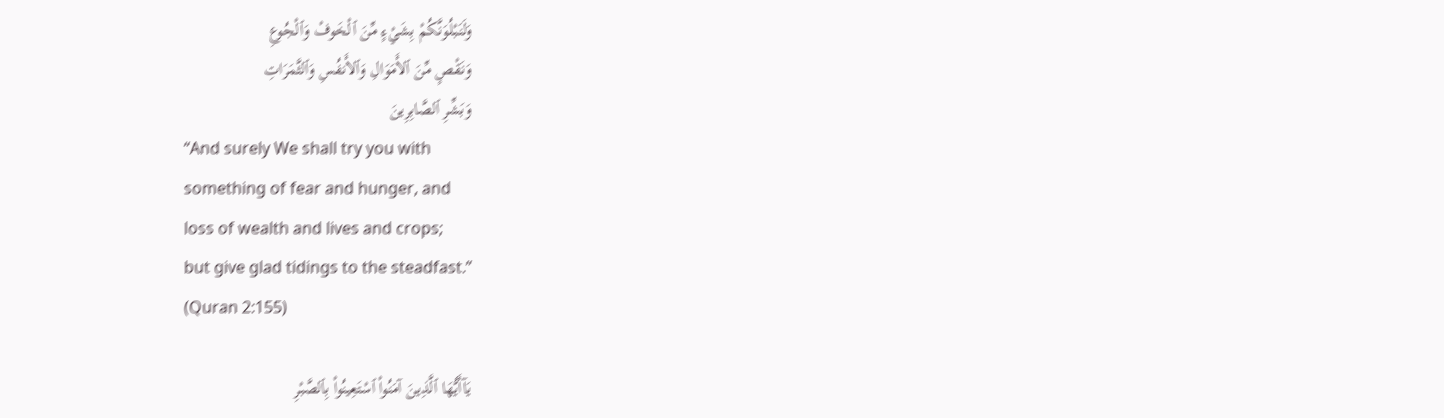وَلَنَبْلُوَنَّكُمْ بِشَيْءٍ مِّنَ ٱلْخَوفْ وَٱلْجُوعِ
وَنَقْصٍ مِّنَ ٱلأَمَوَالِ وَٱلأَنفُسِ وَٱلثَّمَرَاتِ
وَبَشِّرِ ٱلصَّابِرِينَ
“And surely We shall try you with
something of fear and hunger, and
loss of wealth and lives and crops;
but give glad tidings to the steadfast.”
(Quran 2:155)

يَآأَيُّهَا ٱلَّذِينَ آمَنُواْ ٱسْتَعِينُواْ بِٱلصَّبْرِ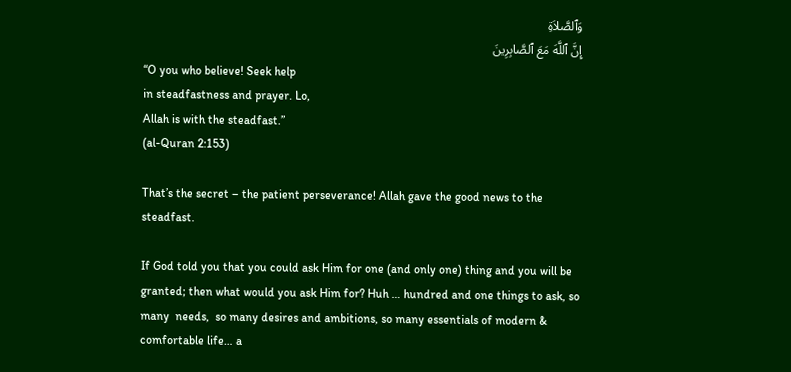وَٱلصَّلاَةِ
إِنَّ ٱللَّهَ مَعَ ٱلصَّابِرِينَ
“O you who believe! Seek help
in steadfastness and prayer. Lo,
Allah is with the steadfast.”
(al-Quran 2:153)

That’s the secret – the patient perseverance! Allah gave the good news to the steadfast.

If God told you that you could ask Him for one (and only one) thing and you will be granted; then what would you ask Him for? Huh … hundred and one things to ask, so many  needs,  so many desires and ambitions, so many essentials of modern & comfortable life… a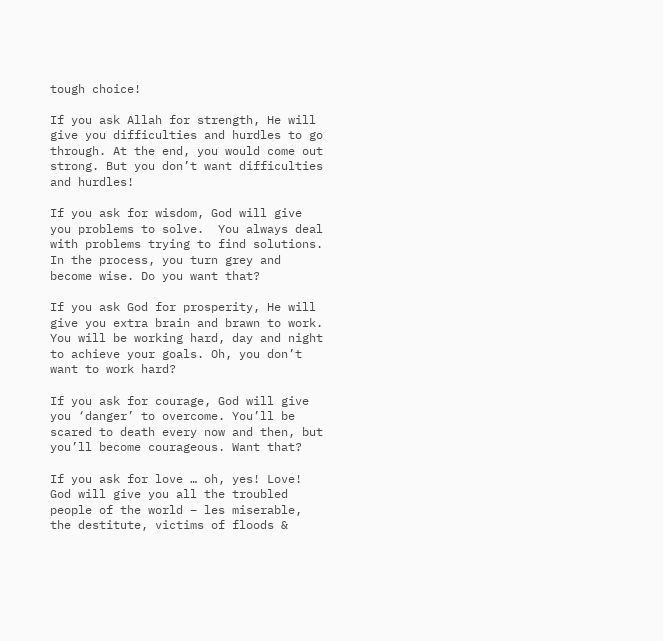tough choice!

If you ask Allah for strength, He will give you difficulties and hurdles to go through. At the end, you would come out strong. But you don’t want difficulties and hurdles!

If you ask for wisdom, God will give you problems to solve.  You always deal with problems trying to find solutions. In the process, you turn grey and become wise. Do you want that?

If you ask God for prosperity, He will give you extra brain and brawn to work. You will be working hard, day and night to achieve your goals. Oh, you don’t want to work hard?

If you ask for courage, God will give you ‘danger’ to overcome. You’ll be scared to death every now and then, but you’ll become courageous. Want that?

If you ask for love … oh, yes! Love! God will give you all the troubled people of the world – les miserable, the destitute, victims of floods &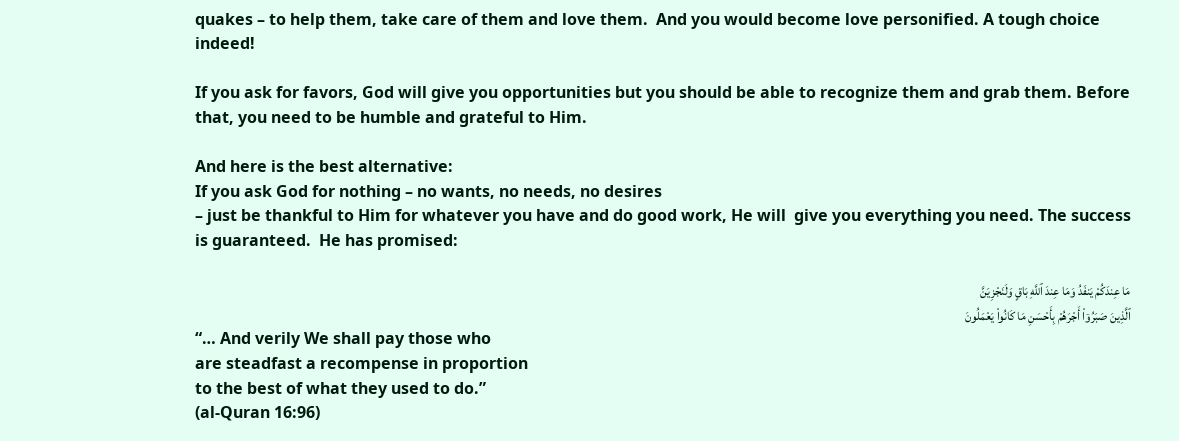quakes – to help them, take care of them and love them.  And you would become love personified. A tough choice indeed!

If you ask for favors, God will give you opportunities but you should be able to recognize them and grab them. Before that, you need to be humble and grateful to Him.

And here is the best alternative:
If you ask God for nothing – no wants, no needs, no desires
– just be thankful to Him for whatever you have and do good work, He will  give you everything you need. The success is guaranteed.  He has promised:

مَا عِندَكُمْ يَنفَدُ وَمَا عِندَ ٱللَّهِ بَاقٍ وَلَنَجْزِيَنَّ
ٱلَّذِينَ صَبَرُوۤاْ أَجْرَهُمْ بِأَحْسَنِ مَا كَانُواْ يَعْمَلُونَ
“… And verily We shall pay those who
are steadfast a recompense in proportion
to the best of what they used to do.”
(al-Quran 16:96)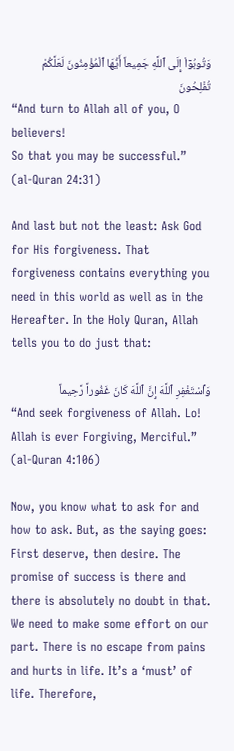وَتُوبُوۤاْ إِلَى ٱللَّهِ جَمِيعاً أَيُّهَا ٱلْمُؤْمِنُونَ لَعَلَّكُمْ تُفْلِحُونَ
“And turn to Allah all of you, O believers!
So that you may be successful.”
(al-Quran 24:31)

And last but not the least: Ask God for His forgiveness. That forgiveness contains everything you need in this world as well as in the Hereafter. In the Holy Quran, Allah tells you to do just that:

وَٱسْتَغْفِرِ ٱللَّهَ إِنَّ ٱللَّهَ كَانَ غَفُوراً رَّحِيماً
“And seek forgiveness of Allah. Lo!
Allah is ever Forgiving, Merciful.”
(al-Quran 4:106)

Now, you know what to ask for and how to ask. But, as the saying goes: First deserve, then desire. The promise of success is there and there is absolutely no doubt in that. We need to make some effort on our part. There is no escape from pains and hurts in life. It’s a ‘must’ of life. Therefore,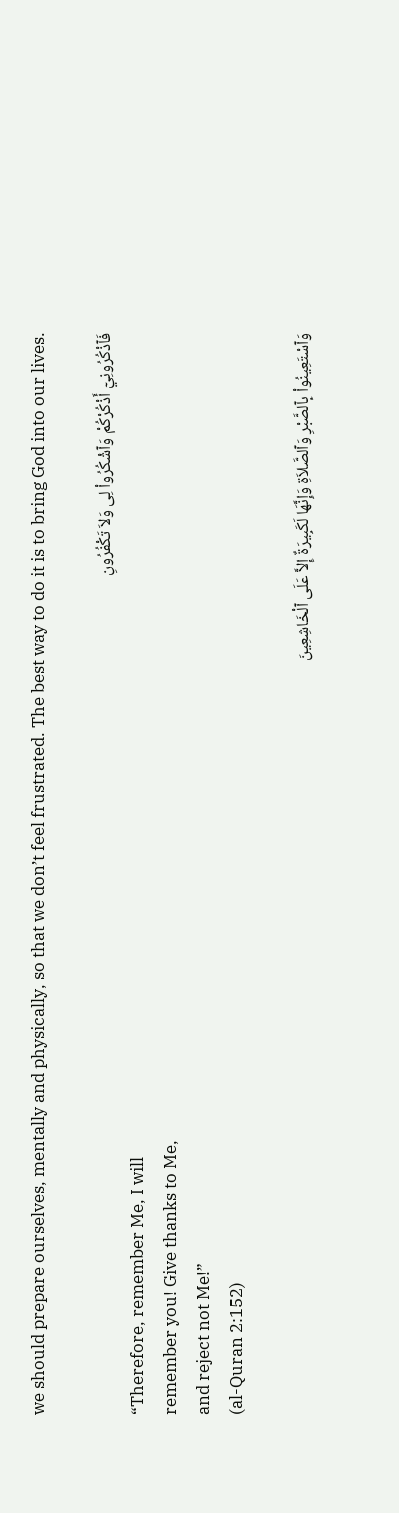we should prepare ourselves, mentally and physically, so that we don’t feel frustrated. The best way to do it is to bring God into our lives.

فَٱذْكُرُونِيۤ أَذْكُرْكُمْ وَٱشْكُرُواْ لِى وَلاَ تَكْفُرُونِ
“Therefore, remember Me, I will
remember you! Give thanks to Me,
and reject not Me!”
(al-Quran 2:152)

وَٱسْتَعِينُواْ بِٱلصَّبْرِ وَٱلصَّلاَةِ وَإِنَّهَا لَكَبِيرَةٌ إِلاَّ عَلَى ٱلْخَاشِعِينَ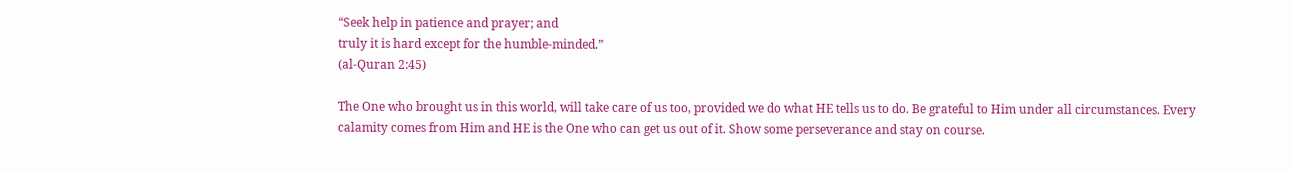“Seek help in patience and prayer; and
truly it is hard except for the humble-minded.”
(al-Quran 2:45)

The One who brought us in this world, will take care of us too, provided we do what HE tells us to do. Be grateful to Him under all circumstances. Every calamity comes from Him and HE is the One who can get us out of it. Show some perseverance and stay on course.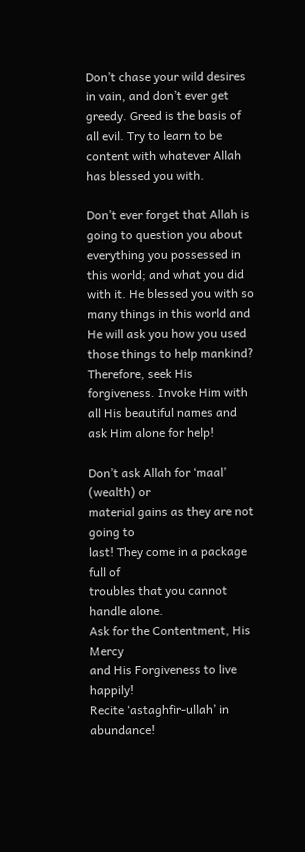Don’t chase your wild desires in vain, and don’t ever get greedy. Greed is the basis of all evil. Try to learn to be content with whatever Allah has blessed you with.

Don’t ever forget that Allah is going to question you about everything you possessed in this world; and what you did with it. He blessed you with so many things in this world and He will ask you how you used those things to help mankind? Therefore, seek His forgiveness. Invoke Him with all His beautiful names and ask Him alone for help!

Don’t ask Allah for ‘maal’ (wealth) or
material gains as they are not going to
last! They come in a package full of
troubles that you cannot handle alone.
Ask for the Contentment, His Mercy
and His Forgiveness to live happily!
Recite ‘astaghfir-ullah’ in abundance!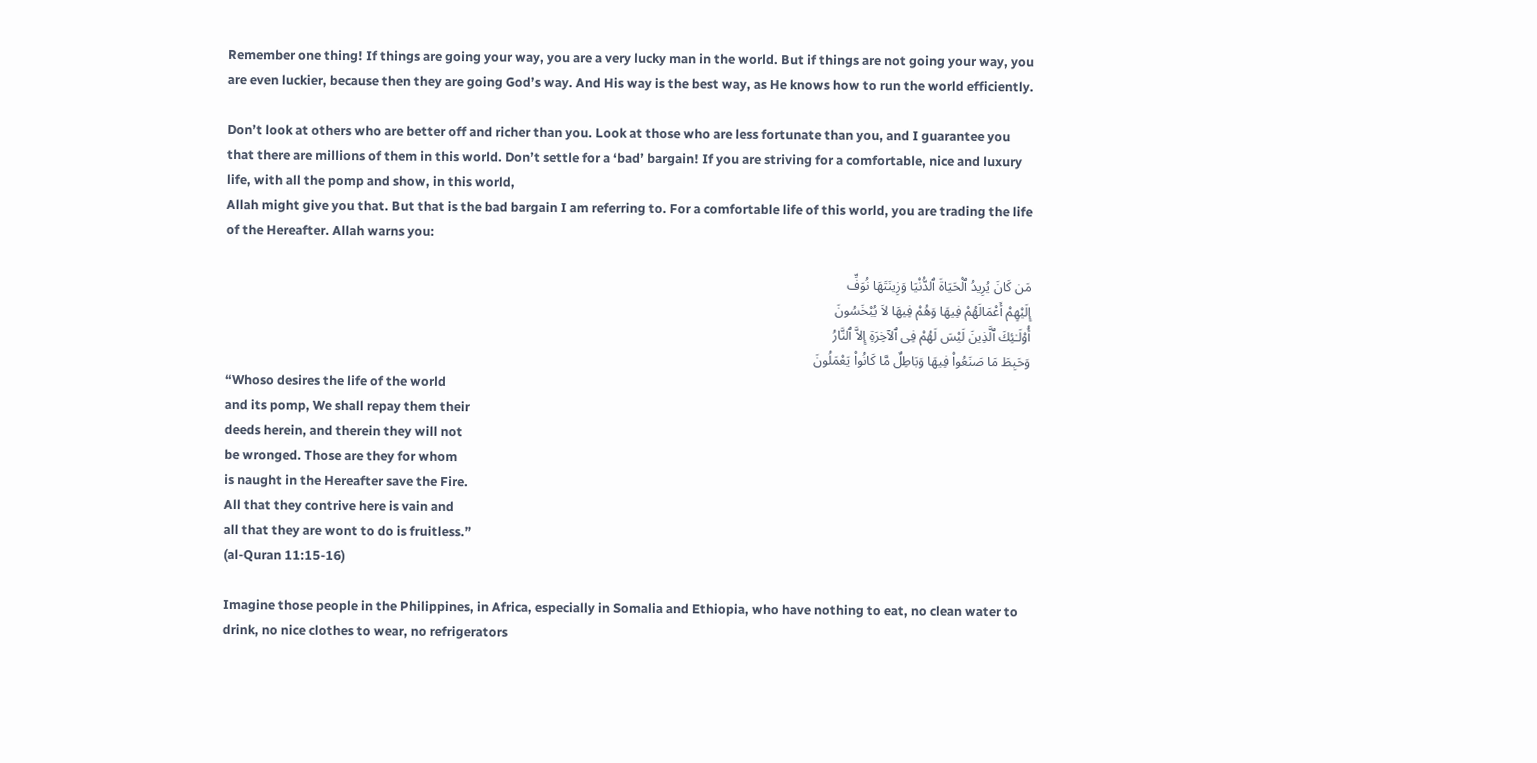Remember one thing! If things are going your way, you are a very lucky man in the world. But if things are not going your way, you are even luckier, because then they are going God’s way. And His way is the best way, as He knows how to run the world efficiently.

Don’t look at others who are better off and richer than you. Look at those who are less fortunate than you, and I guarantee you that there are millions of them in this world. Don’t settle for a ‘bad’ bargain! If you are striving for a comfortable, nice and luxury life, with all the pomp and show, in this world,
Allah might give you that. But that is the bad bargain I am referring to. For a comfortable life of this world, you are trading the life of the Hereafter. Allah warns you:

مَن كَانَ يُرِيدُ ٱلْحَيَاةَ ٱلدُّنْيَا وَزِينَتَهَا نُوَفِّ
إِلَيْهِمْ أَعْمَالَهُمْ فِيهَا وَهُمْ فِيهَا لاَ يُبْخَسُونَ
أُوْلَـٰئِكَ ٱلَّذِينَ لَيْسَ لَهُمْ فِى ٱلآخِرَةِ إِلاَّ ٱلنَّارُ
وَحَبِطَ مَا صَنَعُواْ فِيهَا وَبَاطِلٌ مَّا كَانُواْ يَعْمَلُونَ
“Whoso desires the life of the world
and its pomp, We shall repay them their
deeds herein, and therein they will not
be wronged. Those are they for whom
is naught in the Hereafter save the Fire.
All that they contrive here is vain and
all that they are wont to do is fruitless.”
(al-Quran 11:15-16)

Imagine those people in the Philippines, in Africa, especially in Somalia and Ethiopia, who have nothing to eat, no clean water to drink, no nice clothes to wear, no refrigerators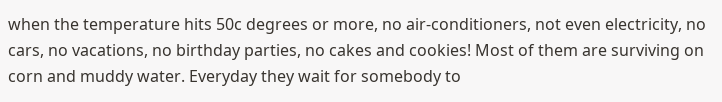when the temperature hits 50c degrees or more, no air-conditioners, not even electricity, no cars, no vacations, no birthday parties, no cakes and cookies! Most of them are surviving on corn and muddy water. Everyday they wait for somebody to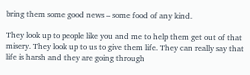bring them some good news – some food of any kind.

They look up to people like you and me to help them get out of that misery. They look up to us to give them life. They can really say that life is harsh and they are going through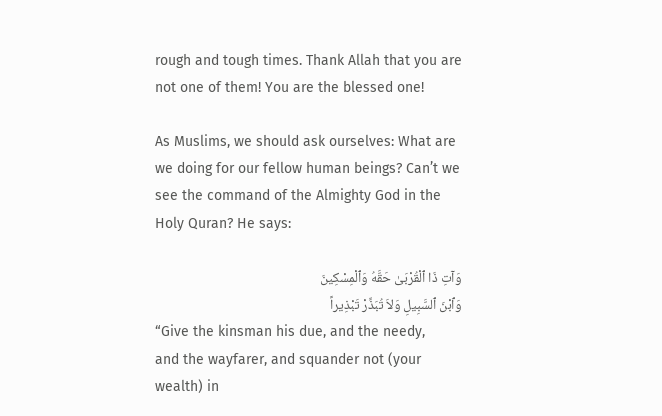rough and tough times. Thank Allah that you are not one of them! You are the blessed one!

As Muslims, we should ask ourselves: What are we doing for our fellow human beings? Can’t we see the command of the Almighty God in the Holy Quran? He says:

وَآتِ ذَا ٱلْقُرْبَىٰ حَقَّهُ وَٱلْمِسْكِينَ
وَٱبْنَ ٱلسَّبِيلِ وَلاَ تُبَذِّرْ تَبْذِيراً
“Give the kinsman his due, and the needy,
and the wayfarer, and squander not (your
wealth) in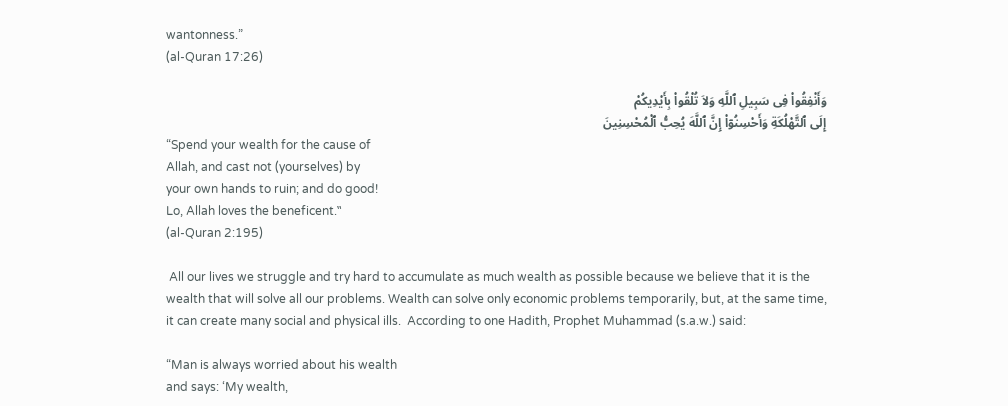wantonness.”
(al-Quran 17:26)

وَأَنْفِقُواْ فِى سَبِيلِ ٱللَّهِ وَلاَ تُلْقُواْ بِأَيْدِيكُمْ
إِلَى ٱلتَّهْلُكَةِ وَأَحْسِنُوۤاْ إِنَّ ٱللَّهَ يُحِبُّ ٱلْمُحْسِنِينَ
“Spend your wealth for the cause of
Allah, and cast not (yourselves) by
your own hands to ruin; and do good!
Lo, Allah loves the beneficent.‟
(al-Quran 2:195)

 All our lives we struggle and try hard to accumulate as much wealth as possible because we believe that it is the wealth that will solve all our problems. Wealth can solve only economic problems temporarily, but, at the same time, it can create many social and physical ills.  According to one Hadith, Prophet Muhammad (s.a.w.) said:

“Man is always worried about his wealth
and says: ‘My wealth,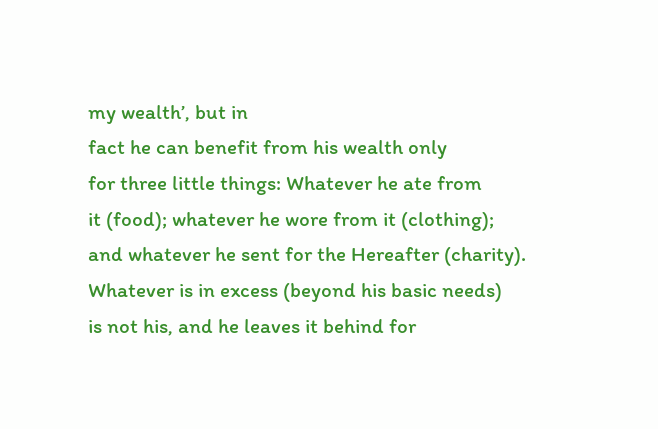my wealth’, but in
fact he can benefit from his wealth only
for three little things: Whatever he ate from
it (food); whatever he wore from it (clothing);
and whatever he sent for the Hereafter (charity).
Whatever is in excess (beyond his basic needs)
is not his, and he leaves it behind for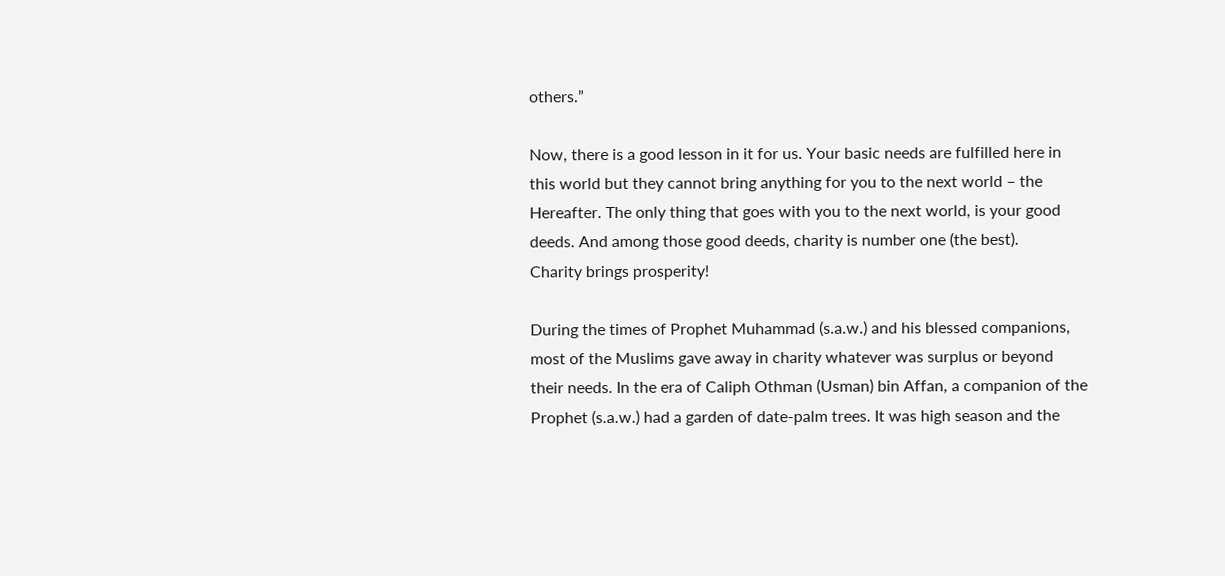others.”

Now, there is a good lesson in it for us. Your basic needs are fulfilled here in this world but they cannot bring anything for you to the next world – the Hereafter. The only thing that goes with you to the next world, is your good deeds. And among those good deeds, charity is number one (the best).
Charity brings prosperity!

During the times of Prophet Muhammad (s.a.w.) and his blessed companions, most of the Muslims gave away in charity whatever was surplus or beyond their needs. In the era of Caliph Othman (Usman) bin Affan, a companion of the Prophet (s.a.w.) had a garden of date-palm trees. It was high season and the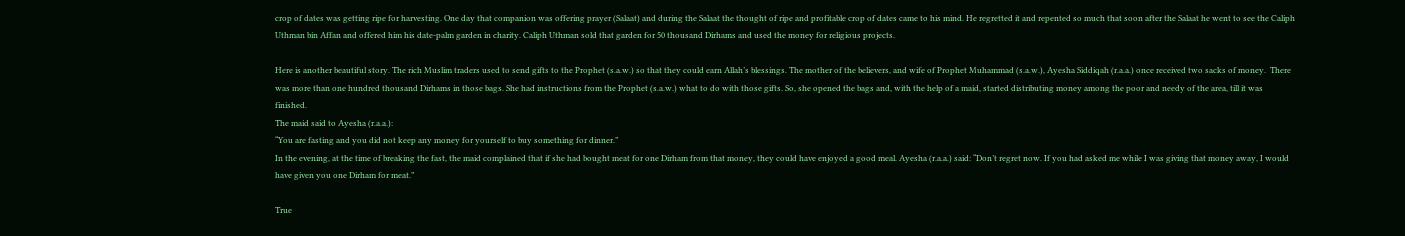crop of dates was getting ripe for harvesting. One day that companion was offering prayer (Salaat) and during the Salaat the thought of ripe and profitable crop of dates came to his mind. He regretted it and repented so much that soon after the Salaat he went to see the Caliph Uthman bin Affan and offered him his date-palm garden in charity. Caliph Uthman sold that garden for 50 thousand Dirhams and used the money for religious projects.

Here is another beautiful story. The rich Muslim traders used to send gifts to the Prophet (s.a.w.) so that they could earn Allah’s blessings. The mother of the believers, and wife of Prophet Muhammad (s.a.w.), Ayesha Siddiqah (r.a.a.) once received two sacks of money.  There was more than one hundred thousand Dirhams in those bags. She had instructions from the Prophet (s.a.w.) what to do with those gifts. So, she opened the bags and, with the help of a maid, started distributing money among the poor and needy of the area, till it was finished.
The maid said to Ayesha (r.a.a.):
“You are fasting and you did not keep any money for yourself to buy something for dinner.”
In the evening, at the time of breaking the fast, the maid complained that if she had bought meat for one Dirham from that money, they could have enjoyed a good meal. Ayesha (r.a.a.) said: “Don’t regret now. If you had asked me while I was giving that money away, I would have given you one Dirham for meat.”

True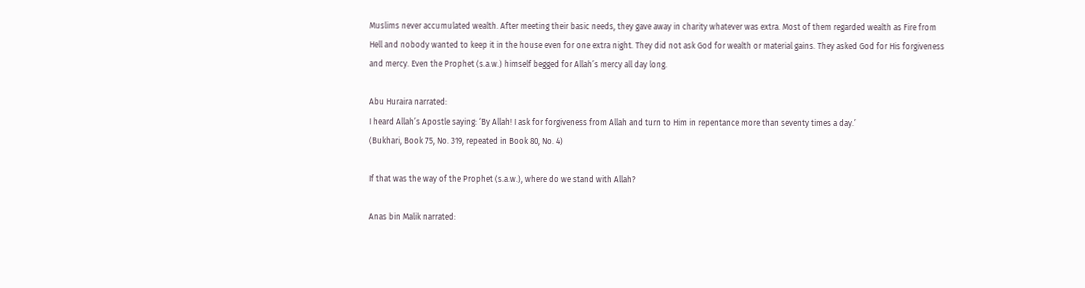Muslims never accumulated wealth. After meeting their basic needs, they gave away in charity whatever was extra. Most of them regarded wealth as Fire from Hell and nobody wanted to keep it in the house even for one extra night. They did not ask God for wealth or material gains. They asked God for His forgiveness and mercy. Even the Prophet (s.a.w.) himself begged for Allah’s mercy all day long.

Abu Huraira narrated:
I heard Allah’s Apostle saying: ‘By Allah! I ask for forgiveness from Allah and turn to Him in repentance more than seventy times a day.’
(Bukhari, Book 75, No. 319, repeated in Book 80, No. 4)

If that was the way of the Prophet (s.a.w.), where do we stand with Allah?

Anas bin Malik narrated: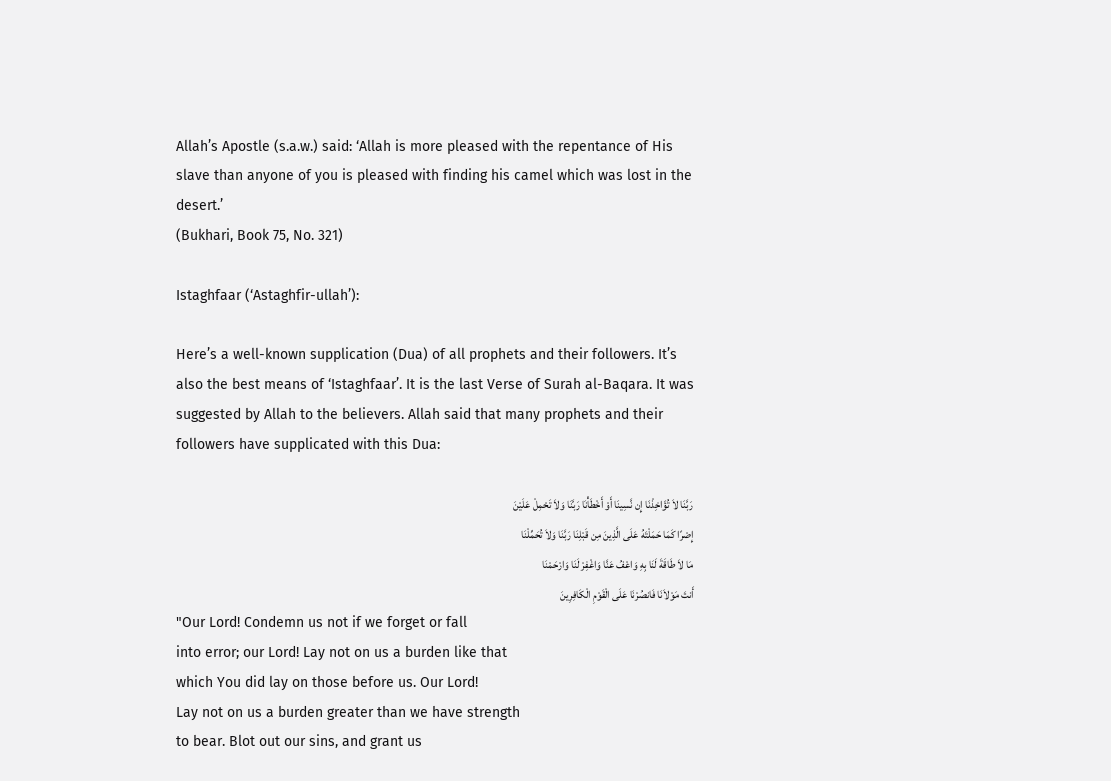Allah’s Apostle (s.a.w.) said: ‘Allah is more pleased with the repentance of His slave than anyone of you is pleased with finding his camel which was lost in the desert.’
(Bukhari, Book 75, No. 321)

Istaghfaar (‘Astaghfir-ullah’):

Here’s a well-known supplication (Dua) of all prophets and their followers. It’s also the best means of ‘Istaghfaar’. It is the last Verse of Surah al-Baqara. It was suggested by Allah to the believers. Allah said that many prophets and their followers have supplicated with this Dua:

رَبَّنَا لاَ تُؤَاخِذْنَا إِن نَّسِينَا أَوْ أَخْطَأْنَا رَبَّنَا وَلاَ تَحْمِلْ عَلَيْنَ
إِصْرًا كَمَا حَمَلْتَهُ عَلَى الَّذِينَ مِن قَبْلِنَا رَبَّنَا وَلاَ تُحَمِّلْنَا
مَا لاَ طَاقَةَ لَنَا بِهِ وَاعْفُ عَنَّا وَاغْفِرْ لَنَا وَارْحَمْنَا
أَنتَ مَوْلاَنَا فَانصُرْنَا عَلَى الْقَوْمِ الْكَافِرِينَ
"Our Lord! Condemn us not if we forget or fall
into error; our Lord! Lay not on us a burden like that
which You did lay on those before us. Our Lord!
Lay not on us a burden greater than we have strength
to bear. Blot out our sins, and grant us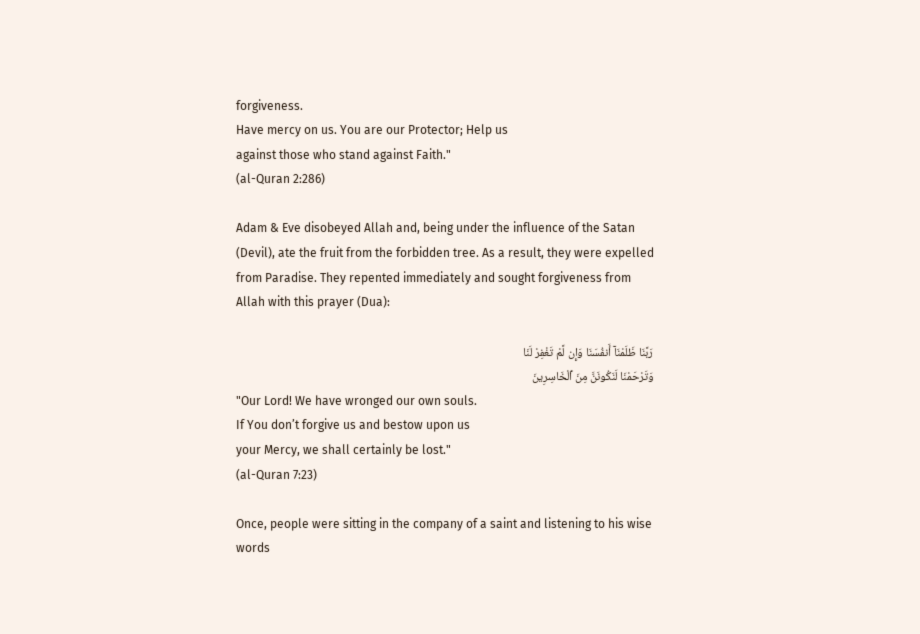forgiveness.
Have mercy on us. You are our Protector; Help us
against those who stand against Faith."
(al-Quran 2:286)

Adam & Eve disobeyed Allah and, being under the influence of the Satan (Devil), ate the fruit from the forbidden tree. As a result, they were expelled from Paradise. They repented immediately and sought forgiveness from Allah with this prayer (Dua):

رَبَّنَا ظَلَمْنَآ أَنفُسَنَا وَإِن لَّمْ تَغْفِرْ لَنَا
وَتَرْحَمْنَا لَنَكُونَنَّ مِنَ ٱلْخَاسِرِينَ
"Our Lord! We have wronged our own souls.
If You don’t forgive us and bestow upon us
your Mercy, we shall certainly be lost."
(al-Quran 7:23)

Once, people were sitting in the company of a saint and listening to his wise words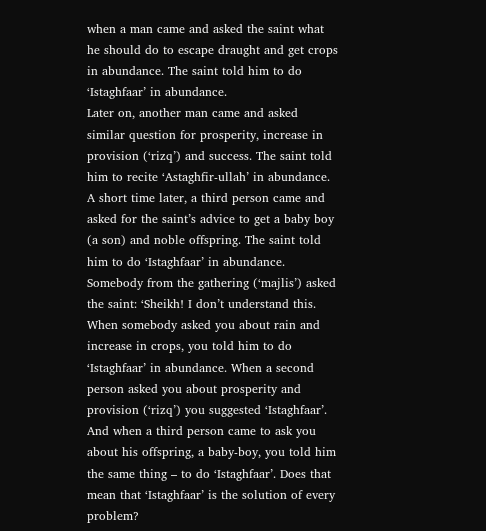when a man came and asked the saint what he should do to escape draught and get crops in abundance. The saint told him to do ‘Istaghfaar’ in abundance.
Later on, another man came and asked similar question for prosperity, increase in provision (‘rizq’) and success. The saint told him to recite ‘Astaghfir-ullah’ in abundance.
A short time later, a third person came and asked for the saint’s advice to get a baby boy (a son) and noble offspring. The saint told him to do ‘Istaghfaar’ in abundance.
Somebody from the gathering (‘majlis’) asked the saint: ‘Sheikh! I don’t understand this. When somebody asked you about rain and increase in crops, you told him to do ‘Istaghfaar’ in abundance. When a second person asked you about prosperity and provision (‘rizq’) you suggested ‘Istaghfaar’. And when a third person came to ask you about his offspring, a baby-boy, you told him the same thing – to do ‘Istaghfaar’. Does that mean that ‘Istaghfaar’ is the solution of every problem?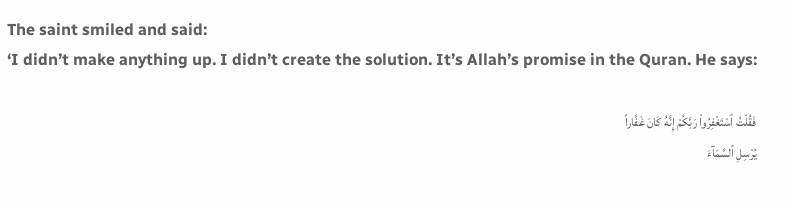The saint smiled and said:
‘I didn’t make anything up. I didn’t create the solution. It’s Allah’s promise in the Quran. He says:

فَقُلْتُ ٱسْتَغْفِرُواْ رَبَّكُمْ إِنَّهُ كَانَ غَفَّاراً
يُرْسِلِ ٱلسَّمَآءَ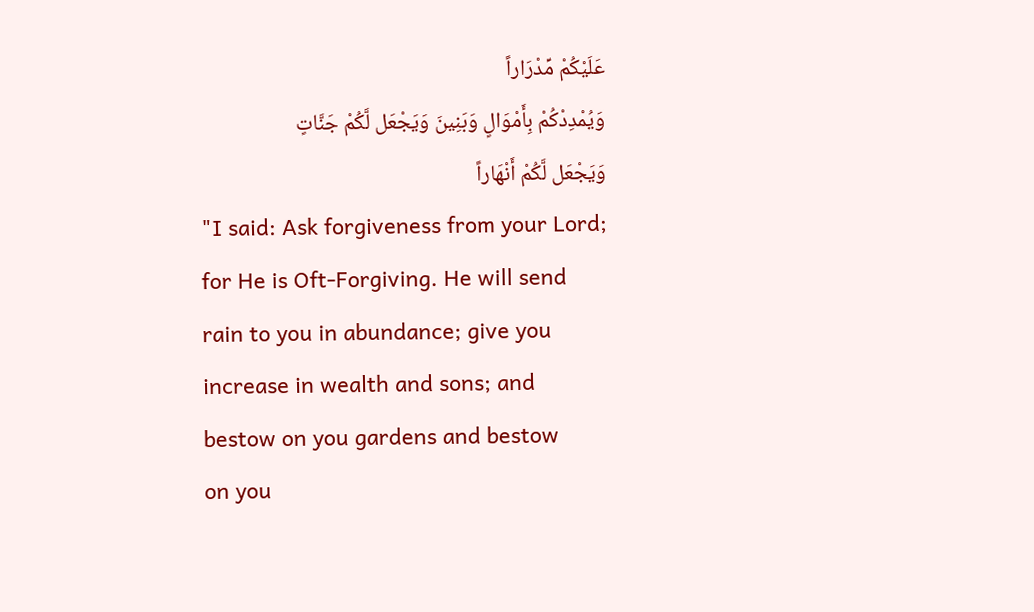عَلَيْكُمْ مِّدْرَاراً
وَيُمْدِدْكُمْ بِأَمْوَالٍ وَبَنِينَ وَيَجْعَل لَّكُمْ جَنَّاتٍ
وَيَجْعَل لَّكُمْ أَنْهَاراً
"I said: Ask forgiveness from your Lord;
for He is Oft-Forgiving. He will send
rain to you in abundance; give you
increase in wealth and sons; and
bestow on you gardens and bestow
on you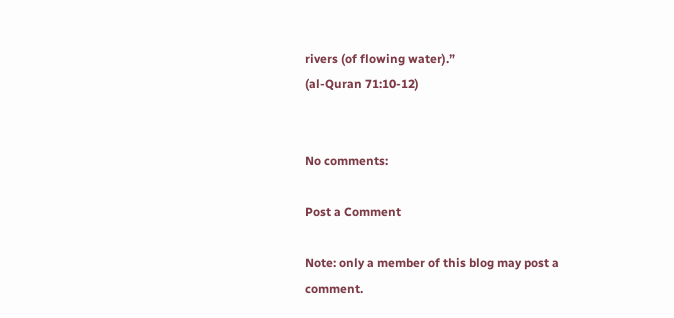rivers (of flowing water).”
(al-Quran 71:10-12)


No comments:

Post a Comment

Note: only a member of this blog may post a comment.